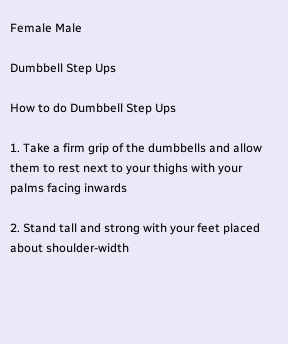Female Male

Dumbbell Step Ups

How to do Dumbbell Step Ups

1. Take a firm grip of the dumbbells and allow them to rest next to your thighs with your palms facing inwards

2. Stand tall and strong with your feet placed about shoulder-width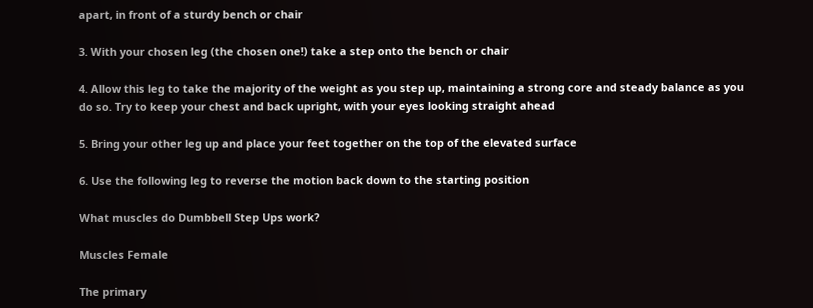apart, in front of a sturdy bench or chair

3. With your chosen leg (the chosen one!) take a step onto the bench or chair

4. Allow this leg to take the majority of the weight as you step up, maintaining a strong core and steady balance as you do so. Try to keep your chest and back upright, with your eyes looking straight ahead

5. Bring your other leg up and place your feet together on the top of the elevated surface

6. Use the following leg to reverse the motion back down to the starting position

What muscles do Dumbbell Step Ups work?

Muscles Female

The primary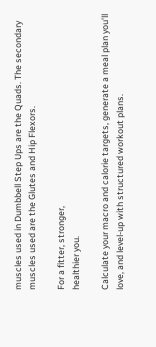muscles used in Dumbbell Step Ups are the Quads. The secondary muscles used are the Glutes and Hip Flexors.

For a fitter, stronger,
healthier you.

Calculate your macro and calorie targets, generate a meal plan you'll love, and level-up with structured workout plans.